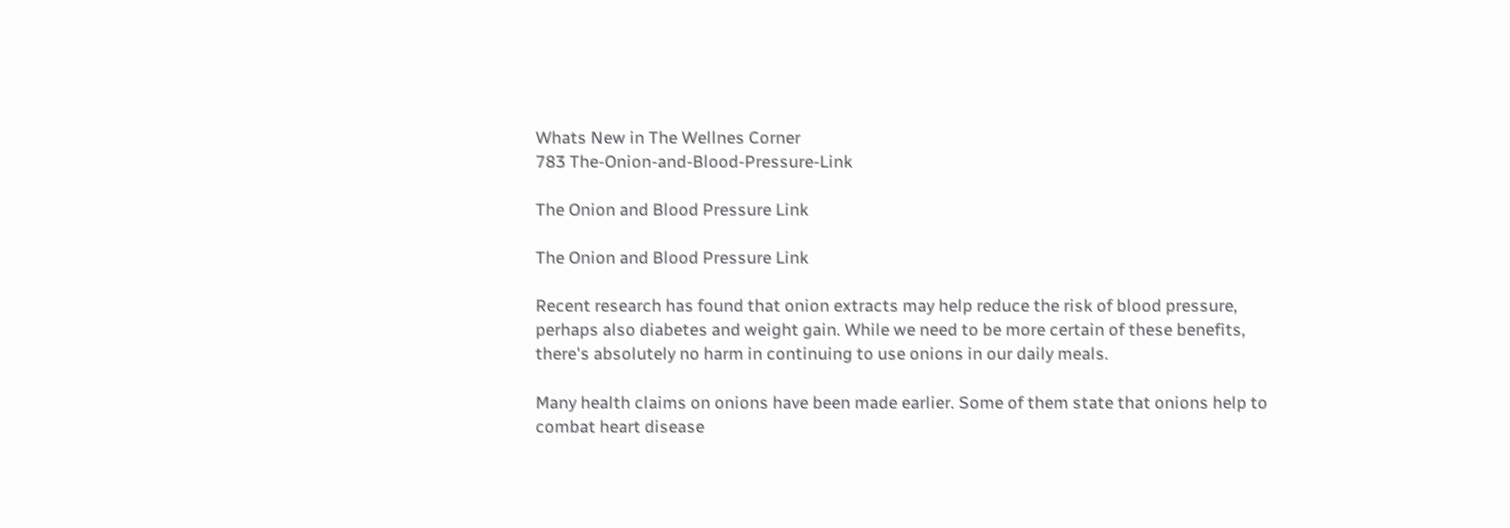Whats New in The Wellnes Corner
783 The-Onion-and-Blood-Pressure-Link

The Onion and Blood Pressure Link

The Onion and Blood Pressure Link

Recent research has found that onion extracts may help reduce the risk of blood pressure, perhaps also diabetes and weight gain. While we need to be more certain of these benefits, there's absolutely no harm in continuing to use onions in our daily meals.

Many health claims on onions have been made earlier. Some of them state that onions help to combat heart disease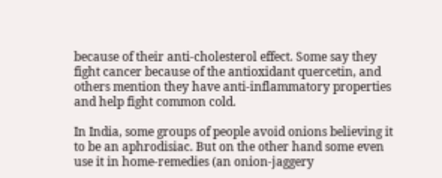because of their anti-cholesterol effect. Some say they fight cancer because of the antioxidant quercetin, and others mention they have anti-inflammatory properties and help fight common cold.

In India, some groups of people avoid onions believing it to be an aphrodisiac. But on the other hand some even use it in home-remedies (an onion-jaggery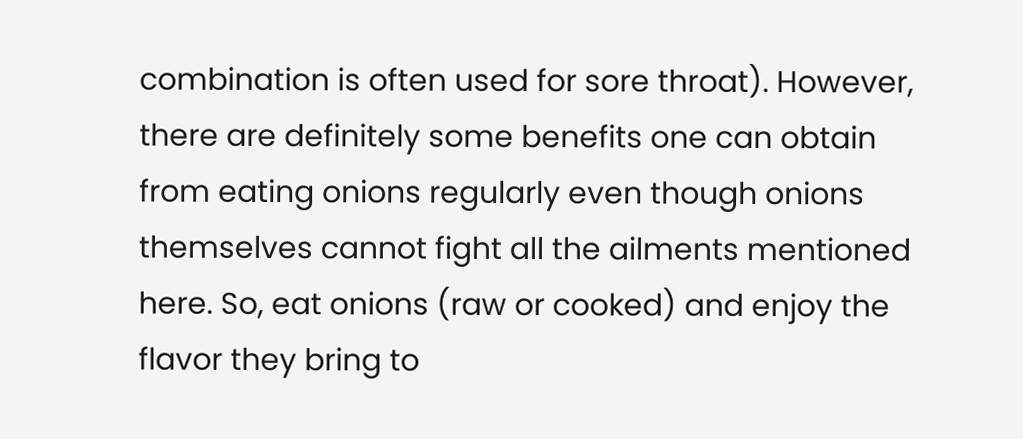combination is often used for sore throat). However, there are definitely some benefits one can obtain from eating onions regularly even though onions themselves cannot fight all the ailments mentioned here. So, eat onions (raw or cooked) and enjoy the flavor they bring to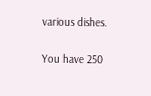various dishes.

You have 250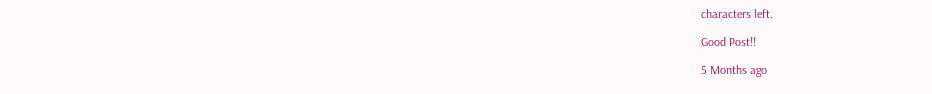characters left.

Good Post!!

5 Months ago